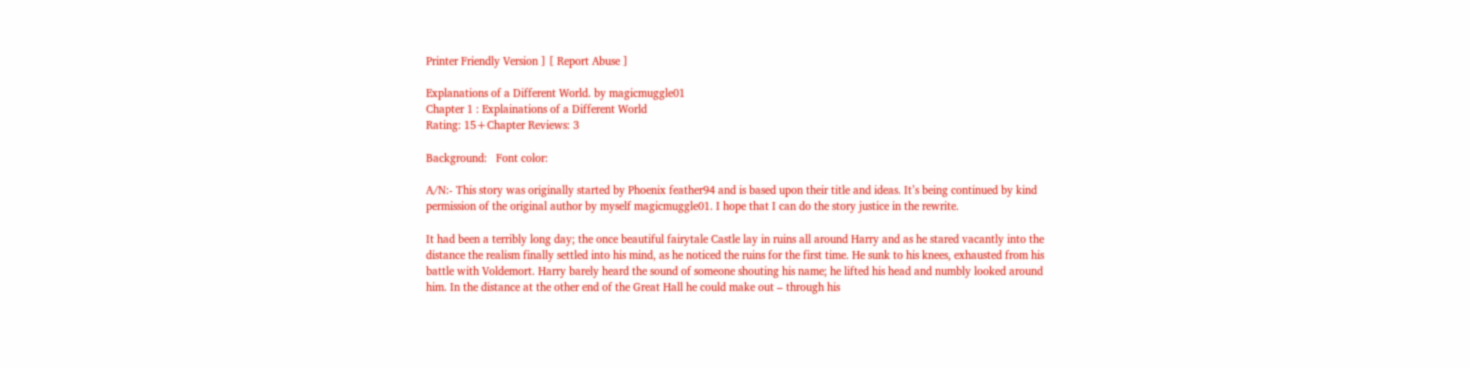Printer Friendly Version ] [ Report Abuse ]

Explanations of a Different World. by magicmuggle01
Chapter 1 : Explainations of a Different World
Rating: 15+Chapter Reviews: 3

Background:   Font color:

A/N:- This story was originally started by Phoenix feather94 and is based upon their title and ideas. It’s being continued by kind permission of the original author by myself magicmuggle01. I hope that I can do the story justice in the rewrite.

It had been a terribly long day; the once beautiful fairytale Castle lay in ruins all around Harry and as he stared vacantly into the distance the realism finally settled into his mind, as he noticed the ruins for the first time. He sunk to his knees, exhausted from his battle with Voldemort. Harry barely heard the sound of someone shouting his name; he lifted his head and numbly looked around him. In the distance at the other end of the Great Hall he could make out – through his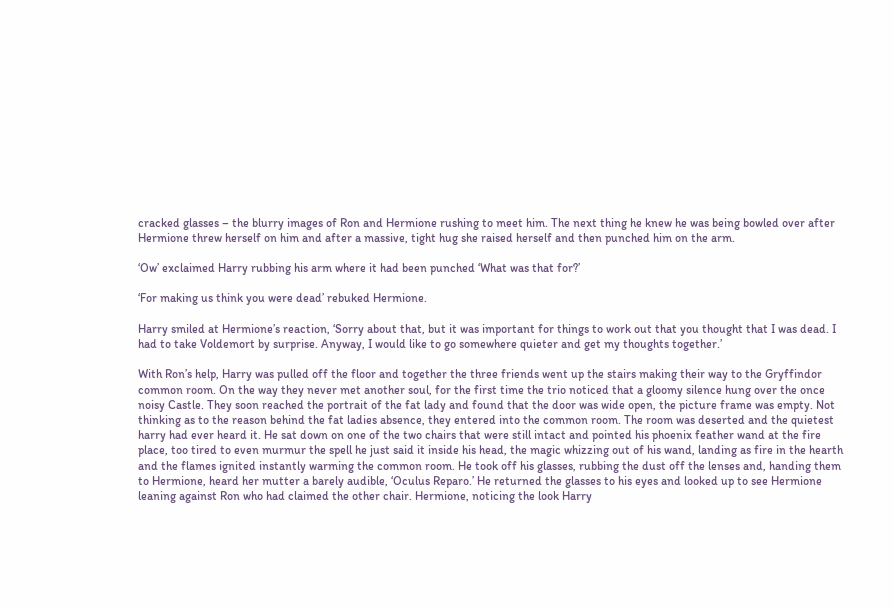cracked glasses – the blurry images of Ron and Hermione rushing to meet him. The next thing he knew he was being bowled over after Hermione threw herself on him and after a massive, tight hug she raised herself and then punched him on the arm.

‘Ow’ exclaimed Harry rubbing his arm where it had been punched ‘What was that for?’

‘For making us think you were dead’ rebuked Hermione.

Harry smiled at Hermione’s reaction, ‘Sorry about that, but it was important for things to work out that you thought that I was dead. I had to take Voldemort by surprise. Anyway, I would like to go somewhere quieter and get my thoughts together.’

With Ron’s help, Harry was pulled off the floor and together the three friends went up the stairs making their way to the Gryffindor common room. On the way they never met another soul, for the first time the trio noticed that a gloomy silence hung over the once noisy Castle. They soon reached the portrait of the fat lady and found that the door was wide open, the picture frame was empty. Not thinking as to the reason behind the fat ladies absence, they entered into the common room. The room was deserted and the quietest harry had ever heard it. He sat down on one of the two chairs that were still intact and pointed his phoenix feather wand at the fire place, too tired to even murmur the spell he just said it inside his head, the magic whizzing out of his wand, landing as fire in the hearth and the flames ignited instantly warming the common room. He took off his glasses, rubbing the dust off the lenses and, handing them to Hermione, heard her mutter a barely audible, ‘Oculus Reparo.’ He returned the glasses to his eyes and looked up to see Hermione leaning against Ron who had claimed the other chair. Hermione, noticing the look Harry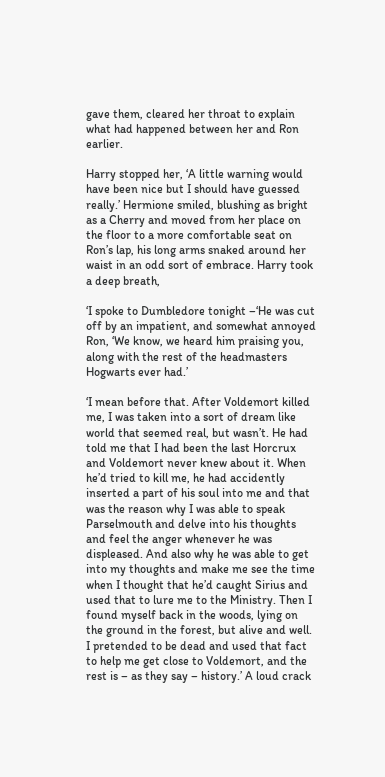gave them, cleared her throat to explain what had happened between her and Ron earlier.

Harry stopped her, ‘A little warning would have been nice but I should have guessed really.’ Hermione smiled, blushing as bright as a Cherry and moved from her place on the floor to a more comfortable seat on Ron’s lap, his long arms snaked around her waist in an odd sort of embrace. Harry took a deep breath,

‘I spoke to Dumbledore tonight –‘He was cut off by an impatient, and somewhat annoyed Ron, ‘We know, we heard him praising you, along with the rest of the headmasters Hogwarts ever had.’

‘I mean before that. After Voldemort killed me, I was taken into a sort of dream like world that seemed real, but wasn’t. He had told me that I had been the last Horcrux and Voldemort never knew about it. When he’d tried to kill me, he had accidently inserted a part of his soul into me and that was the reason why I was able to speak Parselmouth and delve into his thoughts and feel the anger whenever he was displeased. And also why he was able to get into my thoughts and make me see the time when I thought that he’d caught Sirius and used that to lure me to the Ministry. Then I found myself back in the woods, lying on the ground in the forest, but alive and well. I pretended to be dead and used that fact to help me get close to Voldemort, and the rest is – as they say – history.’ A loud crack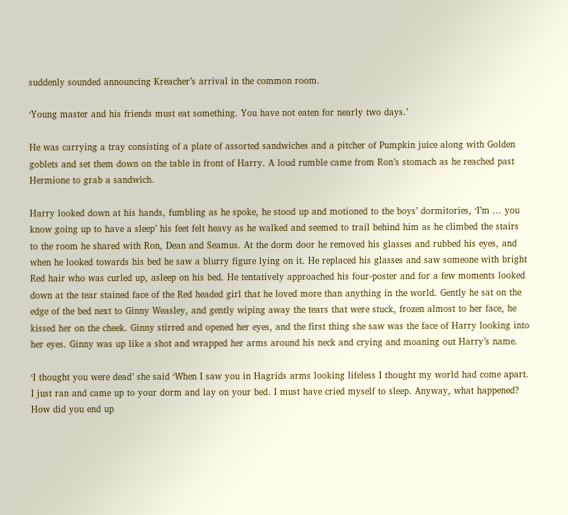suddenly sounded announcing Kreacher’s arrival in the common room.

‘Young master and his friends must eat something. You have not eaten for nearly two days.’

He was carrying a tray consisting of a plate of assorted sandwiches and a pitcher of Pumpkin juice along with Golden goblets and set them down on the table in front of Harry. A loud rumble came from Ron’s stomach as he reached past Hermione to grab a sandwich.

Harry looked down at his hands, fumbling as he spoke, he stood up and motioned to the boys’ dormitories, ‘I’m ... you know going up to have a sleep’ his feet felt heavy as he walked and seemed to trail behind him as he climbed the stairs to the room he shared with Ron, Dean and Seamus. At the dorm door he removed his glasses and rubbed his eyes, and when he looked towards his bed he saw a blurry figure lying on it. He replaced his glasses and saw someone with bright Red hair who was curled up, asleep on his bed. He tentatively approached his four-poster and for a few moments looked down at the tear stained face of the Red headed girl that he loved more than anything in the world. Gently he sat on the edge of the bed next to Ginny Weasley, and gently wiping away the tears that were stuck, frozen almost to her face, he kissed her on the cheek. Ginny stirred and opened her eyes, and the first thing she saw was the face of Harry looking into her eyes. Ginny was up like a shot and wrapped her arms around his neck and crying and moaning out Harry’s name.

‘I thought you were dead’ she said ‘When I saw you in Hagrids arms looking lifeless I thought my world had come apart. I just ran and came up to your dorm and lay on your bed. I must have cried myself to sleep. Anyway, what happened? How did you end up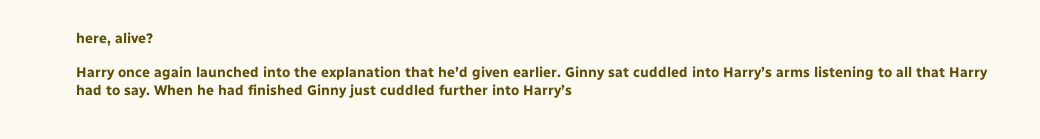here, alive?

Harry once again launched into the explanation that he’d given earlier. Ginny sat cuddled into Harry’s arms listening to all that Harry had to say. When he had finished Ginny just cuddled further into Harry’s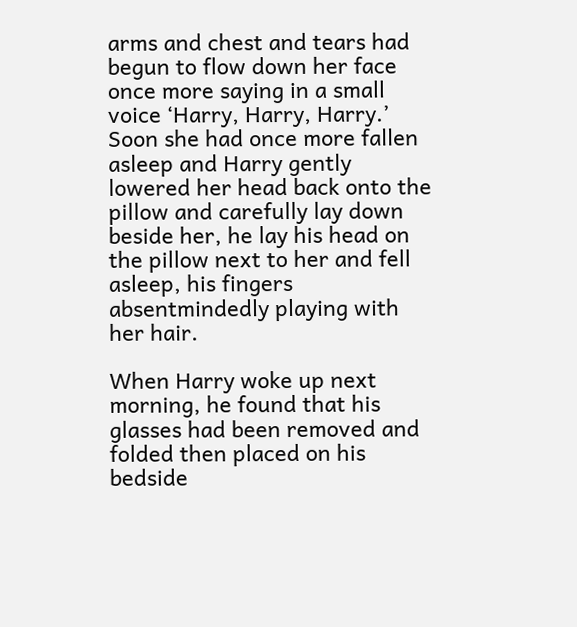arms and chest and tears had begun to flow down her face once more saying in a small voice ‘Harry, Harry, Harry.’ Soon she had once more fallen asleep and Harry gently lowered her head back onto the pillow and carefully lay down beside her, he lay his head on the pillow next to her and fell asleep, his fingers absentmindedly playing with her hair.

When Harry woke up next morning, he found that his glasses had been removed and folded then placed on his bedside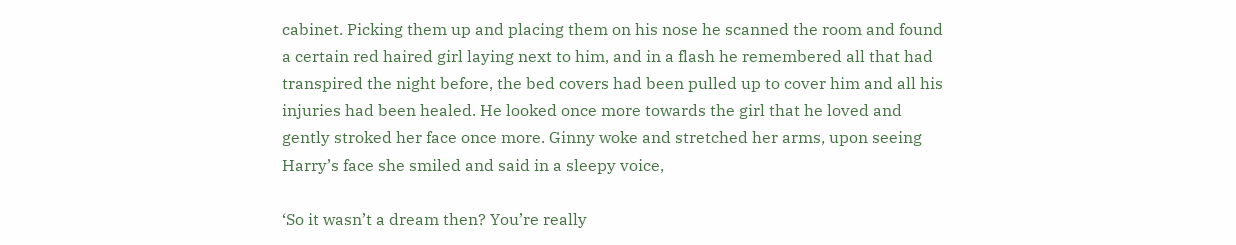cabinet. Picking them up and placing them on his nose he scanned the room and found a certain red haired girl laying next to him, and in a flash he remembered all that had transpired the night before, the bed covers had been pulled up to cover him and all his injuries had been healed. He looked once more towards the girl that he loved and gently stroked her face once more. Ginny woke and stretched her arms, upon seeing Harry’s face she smiled and said in a sleepy voice,

‘So it wasn’t a dream then? You’re really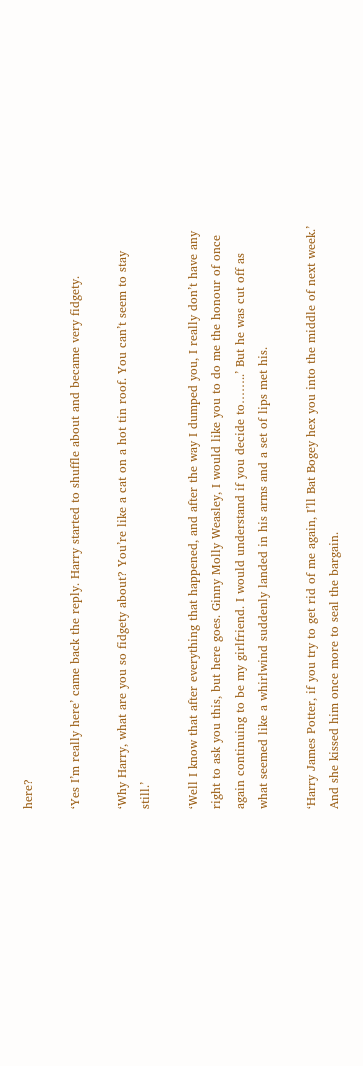here?

‘Yes I’m really here’ came back the reply. Harry started to shuffle about and became very fidgety.

‘Why Harry, what are you so fidgety about? You’re like a cat on a hot tin roof. You can’t seem to stay still.’

‘Well I know that after everything that happened, and after the way I dumped you, I really don’t have any right to ask you this, but here goes. Ginny Molly Weasley, I would like you to do me the honour of once again continuing to be my girlfriend. I would understand if you decide to……..’ But he was cut off as what seemed like a whirlwind suddenly landed in his arms and a set of lips met his.

‘Harry James Potter, if you try to get rid of me again, I’ll Bat Bogey hex you into the middle of next week.’ And she kissed him once more to seal the bargain.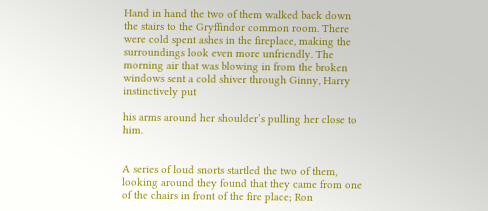Hand in hand the two of them walked back down the stairs to the Gryffindor common room. There were cold spent ashes in the fireplace, making the surroundings look even more unfriendly. The morning air that was blowing in from the broken windows sent a cold shiver through Ginny, Harry instinctively put

his arms around her shoulder’s pulling her close to him.


A series of loud snorts startled the two of them, looking around they found that they came from one of the chairs in front of the fire place; Ron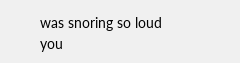was snoring so loud you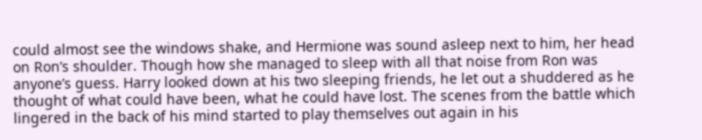could almost see the windows shake, and Hermione was sound asleep next to him, her head on Ron’s shoulder. Though how she managed to sleep with all that noise from Ron was anyone’s guess. Harry looked down at his two sleeping friends, he let out a shuddered as he thought of what could have been, what he could have lost. The scenes from the battle which lingered in the back of his mind started to play themselves out again in his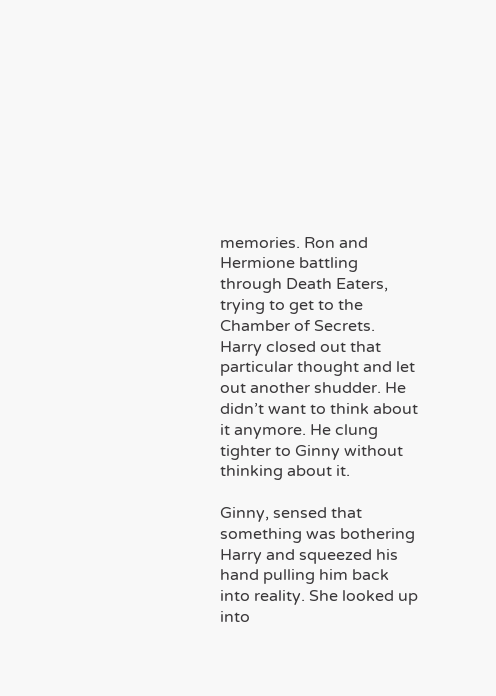memories. Ron and Hermione battling through Death Eaters, trying to get to the Chamber of Secrets. Harry closed out that particular thought and let out another shudder. He didn’t want to think about it anymore. He clung tighter to Ginny without thinking about it.

Ginny, sensed that something was bothering Harry and squeezed his hand pulling him back into reality. She looked up into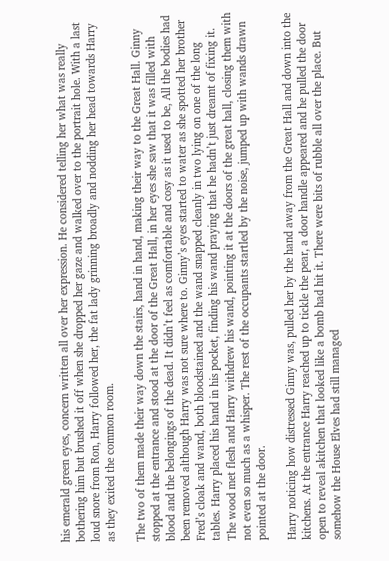his emerald green eyes, concern written all over her expression. He considered telling her what was really bothering him but brushed it off when she dropped her gaze and walked over to the portrait hole. With a last loud snore from Ron, Harry followed her, the fat lady grinning broadly and nodding her head towards Harry as they exited the common room.

The two of them made their way down the stairs, hand in hand, making their way to the Great Hall. Ginny stopped at the entrance and stood at the door of the Great Hall, in her eyes she saw that it was filled with blood and the belongings of the dead. It didn’t feel as comfortable and cosy as it used to be, All the bodies had been removed although Harry was not sure where to. Ginny’s eyes started to water as she spotted her brother Fred’s cloak and wand, both bloodstained and the wand snapped cleanly in two lying on one of the long tables. Harry placed his hand in his pocket, finding his wand praying that he hadn’t just dreamt of fixing it. The wood met flesh and Harry withdrew his wand, pointing it at the doors of the great hall, closing them with not even so much as a whisper. The rest of the occupants startled by the noise, jumped up with wands drawn pointed at the door.

Harry noticing how distressed Ginny was, pulled her by the hand away from the Great Hall and down into the kitchens. At the entrance Harry reached up to tickle the pear, a door handle appeared and he pulled the door open to reveal akitchen that looked like a bomb had hit it. There were bits of rubble all over the place. But somehow the House Elves had still managed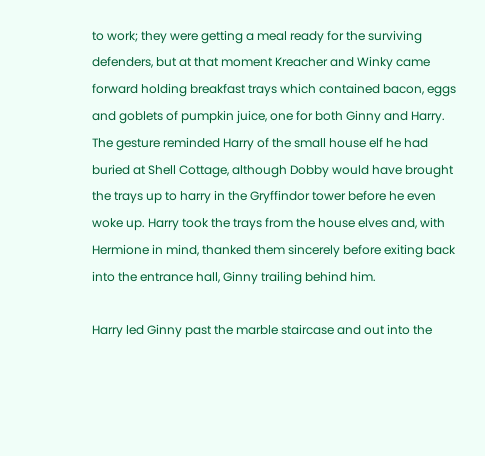to work; they were getting a meal ready for the surviving defenders, but at that moment Kreacher and Winky came forward holding breakfast trays which contained bacon, eggs and goblets of pumpkin juice, one for both Ginny and Harry. The gesture reminded Harry of the small house elf he had buried at Shell Cottage, although Dobby would have brought the trays up to harry in the Gryffindor tower before he even woke up. Harry took the trays from the house elves and, with Hermione in mind, thanked them sincerely before exiting back into the entrance hall, Ginny trailing behind him.

Harry led Ginny past the marble staircase and out into the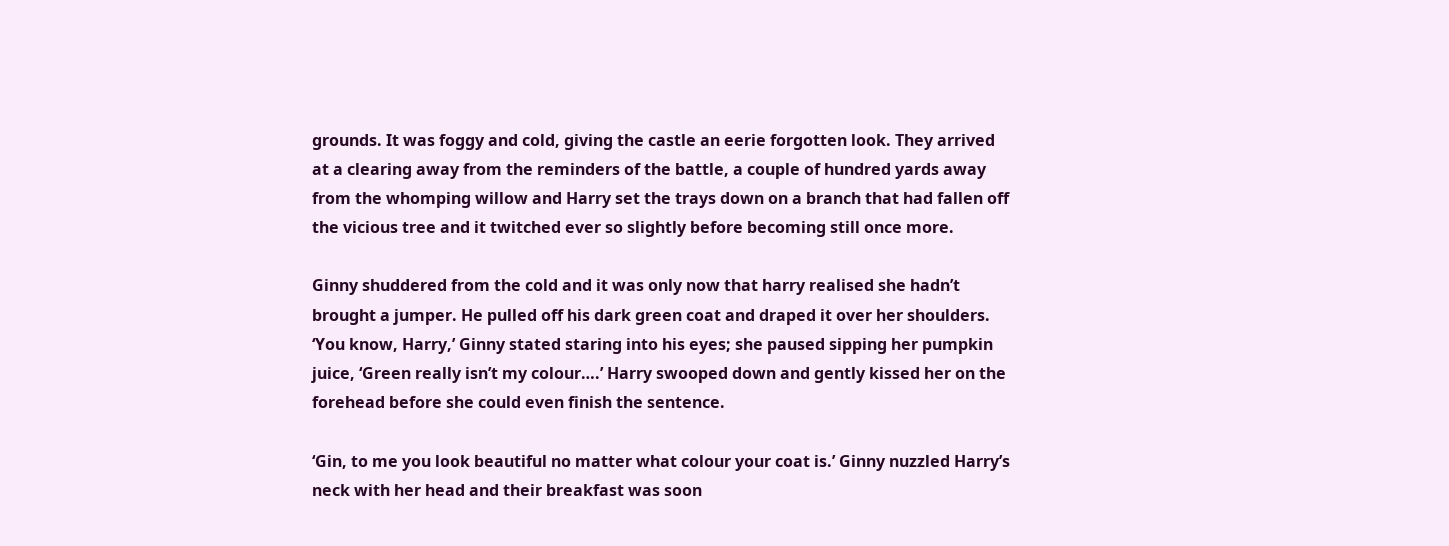grounds. It was foggy and cold, giving the castle an eerie forgotten look. They arrived at a clearing away from the reminders of the battle, a couple of hundred yards away from the whomping willow and Harry set the trays down on a branch that had fallen off the vicious tree and it twitched ever so slightly before becoming still once more.

Ginny shuddered from the cold and it was only now that harry realised she hadn’t brought a jumper. He pulled off his dark green coat and draped it over her shoulders. ‘You know, Harry,’ Ginny stated staring into his eyes; she paused sipping her pumpkin juice, ‘Green really isn’t my colour….’ Harry swooped down and gently kissed her on the forehead before she could even finish the sentence.

‘Gin, to me you look beautiful no matter what colour your coat is.’ Ginny nuzzled Harry’s neck with her head and their breakfast was soon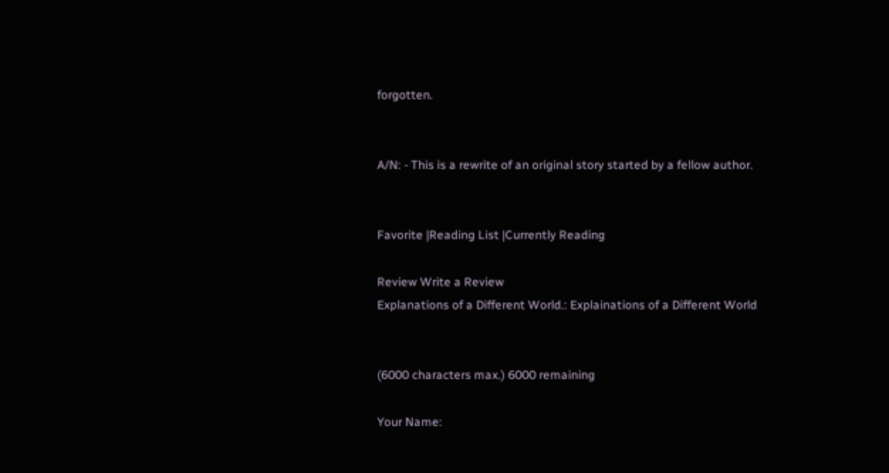forgotten.


A/N: - This is a rewrite of an original story started by a fellow author.


Favorite |Reading List |Currently Reading

Review Write a Review
Explanations of a Different World.: Explainations of a Different World


(6000 characters max.) 6000 remaining

Your Name: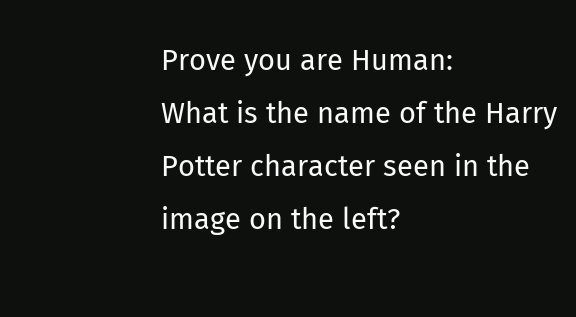Prove you are Human:
What is the name of the Harry Potter character seen in the image on the left?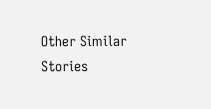Other Similar Stories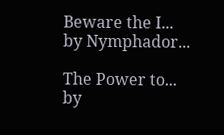Beware the I...
by Nymphador...

The Power to...
by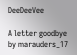DeeDeeVee

A letter goodbye
by marauders_17